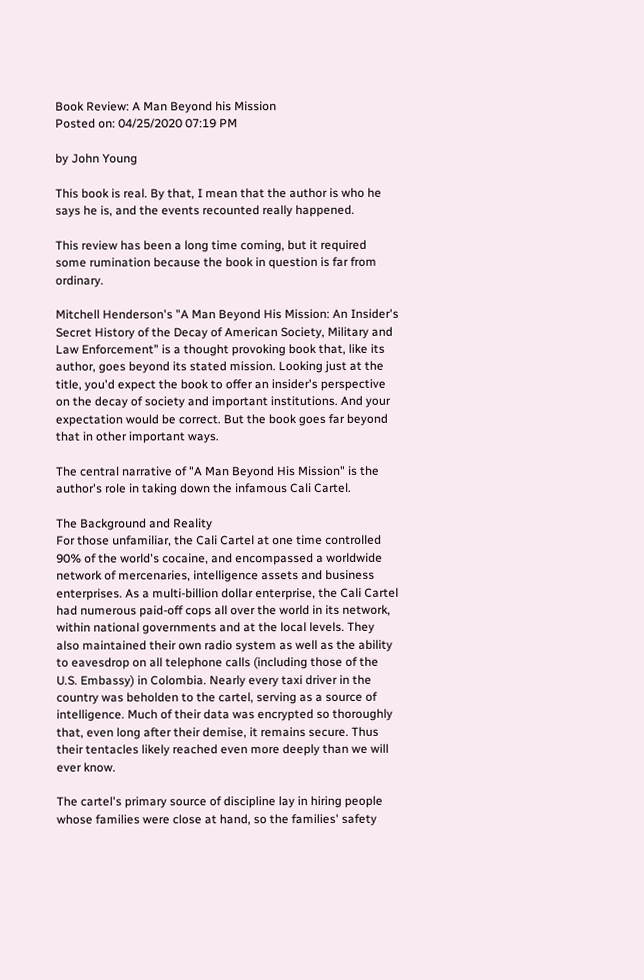Book Review: A Man Beyond his Mission
Posted on: 04/25/2020 07:19 PM

by John Young

This book is real. By that, I mean that the author is who he says he is, and the events recounted really happened.

This review has been a long time coming, but it required some rumination because the book in question is far from ordinary.

Mitchell Henderson's "A Man Beyond His Mission: An Insider's Secret History of the Decay of American Society, Military and Law Enforcement" is a thought provoking book that, like its author, goes beyond its stated mission. Looking just at the title, you'd expect the book to offer an insider's perspective on the decay of society and important institutions. And your expectation would be correct. But the book goes far beyond that in other important ways.

The central narrative of "A Man Beyond His Mission" is the author's role in taking down the infamous Cali Cartel.

The Background and Reality
For those unfamiliar, the Cali Cartel at one time controlled 90% of the world's cocaine, and encompassed a worldwide network of mercenaries, intelligence assets and business enterprises. As a multi-billion dollar enterprise, the Cali Cartel had numerous paid-off cops all over the world in its network, within national governments and at the local levels. They also maintained their own radio system as well as the ability to eavesdrop on all telephone calls (including those of the U.S. Embassy) in Colombia. Nearly every taxi driver in the country was beholden to the cartel, serving as a source of intelligence. Much of their data was encrypted so thoroughly that, even long after their demise, it remains secure. Thus their tentacles likely reached even more deeply than we will ever know.

The cartel's primary source of discipline lay in hiring people whose families were close at hand, so the families' safety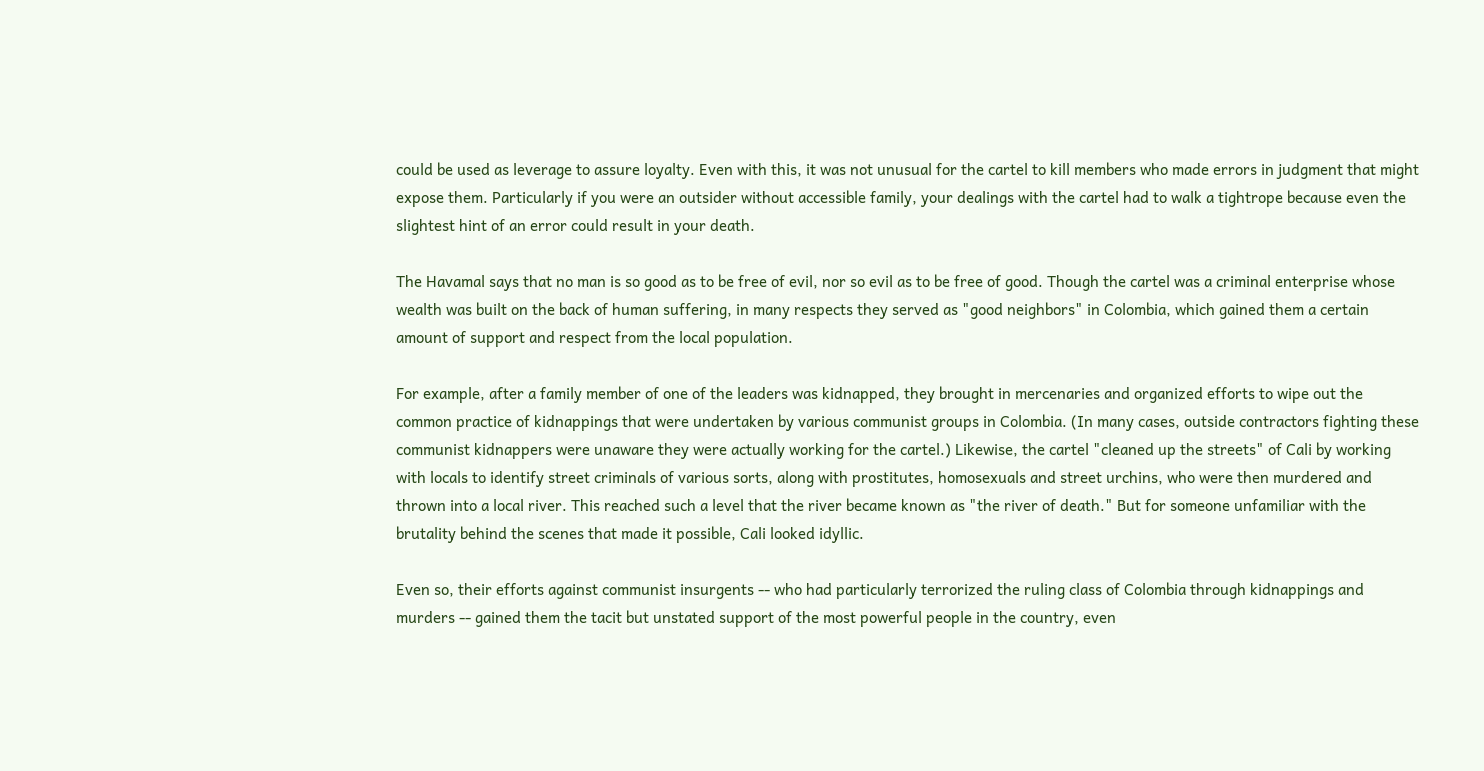could be used as leverage to assure loyalty. Even with this, it was not unusual for the cartel to kill members who made errors in judgment that might expose them. Particularly if you were an outsider without accessible family, your dealings with the cartel had to walk a tightrope because even the slightest hint of an error could result in your death.

The Havamal says that no man is so good as to be free of evil, nor so evil as to be free of good. Though the cartel was a criminal enterprise whose wealth was built on the back of human suffering, in many respects they served as "good neighbors" in Colombia, which gained them a certain amount of support and respect from the local population.

For example, after a family member of one of the leaders was kidnapped, they brought in mercenaries and organized efforts to wipe out the common practice of kidnappings that were undertaken by various communist groups in Colombia. (In many cases, outside contractors fighting these communist kidnappers were unaware they were actually working for the cartel.) Likewise, the cartel "cleaned up the streets" of Cali by working with locals to identify street criminals of various sorts, along with prostitutes, homosexuals and street urchins, who were then murdered and thrown into a local river. This reached such a level that the river became known as "the river of death." But for someone unfamiliar with the brutality behind the scenes that made it possible, Cali looked idyllic.

Even so, their efforts against communist insurgents -- who had particularly terrorized the ruling class of Colombia through kidnappings and murders -- gained them the tacit but unstated support of the most powerful people in the country, even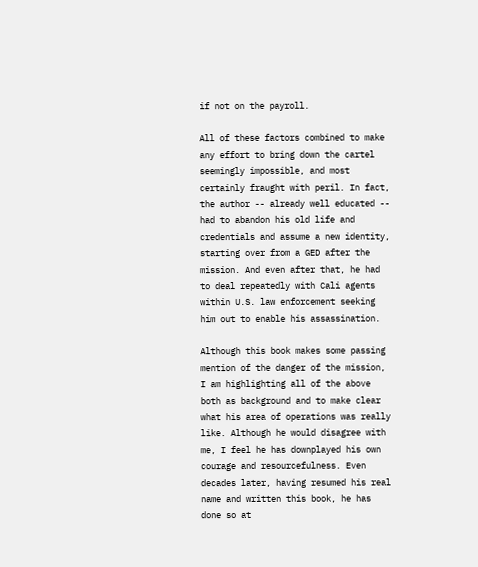if not on the payroll.

All of these factors combined to make any effort to bring down the cartel seemingly impossible, and most certainly fraught with peril. In fact, the author -- already well educated -- had to abandon his old life and credentials and assume a new identity, starting over from a GED after the mission. And even after that, he had to deal repeatedly with Cali agents within U.S. law enforcement seeking him out to enable his assassination.

Although this book makes some passing mention of the danger of the mission, I am highlighting all of the above both as background and to make clear what his area of operations was really like. Although he would disagree with me, I feel he has downplayed his own courage and resourcefulness. Even decades later, having resumed his real name and written this book, he has done so at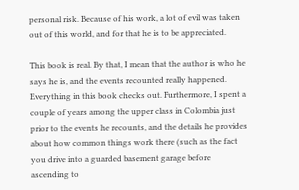personal risk. Because of his work, a lot of evil was taken out of this world, and for that he is to be appreciated.

This book is real. By that, I mean that the author is who he says he is, and the events recounted really happened. Everything in this book checks out. Furthermore, I spent a couple of years among the upper class in Colombia just prior to the events he recounts, and the details he provides about how common things work there (such as the fact you drive into a guarded basement garage before ascending to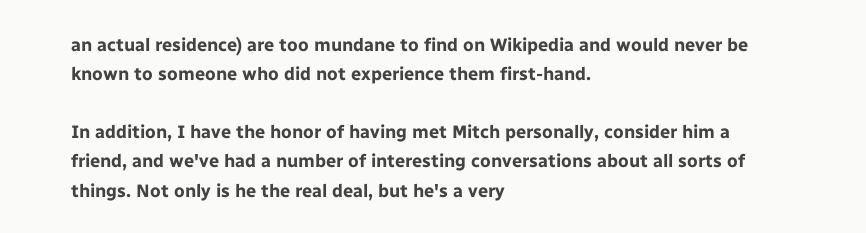an actual residence) are too mundane to find on Wikipedia and would never be known to someone who did not experience them first-hand.

In addition, I have the honor of having met Mitch personally, consider him a friend, and we've had a number of interesting conversations about all sorts of things. Not only is he the real deal, but he's a very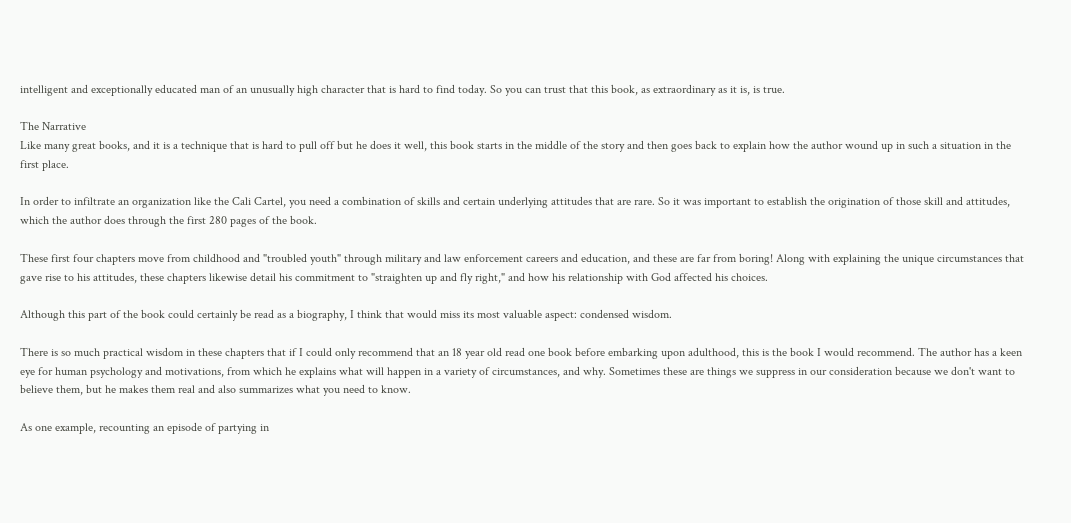intelligent and exceptionally educated man of an unusually high character that is hard to find today. So you can trust that this book, as extraordinary as it is, is true.

The Narrative
Like many great books, and it is a technique that is hard to pull off but he does it well, this book starts in the middle of the story and then goes back to explain how the author wound up in such a situation in the first place.

In order to infiltrate an organization like the Cali Cartel, you need a combination of skills and certain underlying attitudes that are rare. So it was important to establish the origination of those skill and attitudes, which the author does through the first 280 pages of the book.

These first four chapters move from childhood and "troubled youth" through military and law enforcement careers and education, and these are far from boring! Along with explaining the unique circumstances that gave rise to his attitudes, these chapters likewise detail his commitment to "straighten up and fly right," and how his relationship with God affected his choices.

Although this part of the book could certainly be read as a biography, I think that would miss its most valuable aspect: condensed wisdom.

There is so much practical wisdom in these chapters that if I could only recommend that an 18 year old read one book before embarking upon adulthood, this is the book I would recommend. The author has a keen eye for human psychology and motivations, from which he explains what will happen in a variety of circumstances, and why. Sometimes these are things we suppress in our consideration because we don't want to believe them, but he makes them real and also summarizes what you need to know.

As one example, recounting an episode of partying in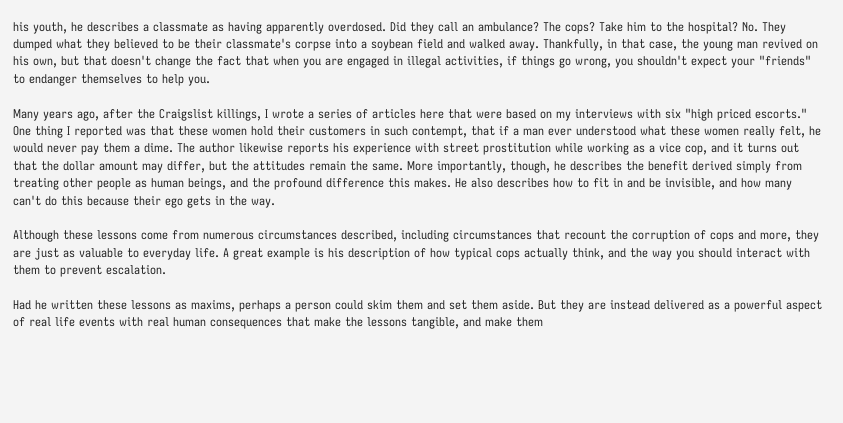his youth, he describes a classmate as having apparently overdosed. Did they call an ambulance? The cops? Take him to the hospital? No. They dumped what they believed to be their classmate's corpse into a soybean field and walked away. Thankfully, in that case, the young man revived on his own, but that doesn't change the fact that when you are engaged in illegal activities, if things go wrong, you shouldn't expect your "friends" to endanger themselves to help you.

Many years ago, after the Craigslist killings, I wrote a series of articles here that were based on my interviews with six "high priced escorts." One thing I reported was that these women hold their customers in such contempt, that if a man ever understood what these women really felt, he would never pay them a dime. The author likewise reports his experience with street prostitution while working as a vice cop, and it turns out that the dollar amount may differ, but the attitudes remain the same. More importantly, though, he describes the benefit derived simply from treating other people as human beings, and the profound difference this makes. He also describes how to fit in and be invisible, and how many can't do this because their ego gets in the way.

Although these lessons come from numerous circumstances described, including circumstances that recount the corruption of cops and more, they are just as valuable to everyday life. A great example is his description of how typical cops actually think, and the way you should interact with them to prevent escalation.

Had he written these lessons as maxims, perhaps a person could skim them and set them aside. But they are instead delivered as a powerful aspect of real life events with real human consequences that make the lessons tangible, and make them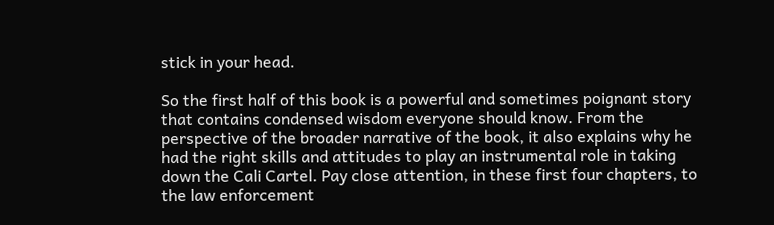stick in your head.

So the first half of this book is a powerful and sometimes poignant story that contains condensed wisdom everyone should know. From the perspective of the broader narrative of the book, it also explains why he had the right skills and attitudes to play an instrumental role in taking down the Cali Cartel. Pay close attention, in these first four chapters, to the law enforcement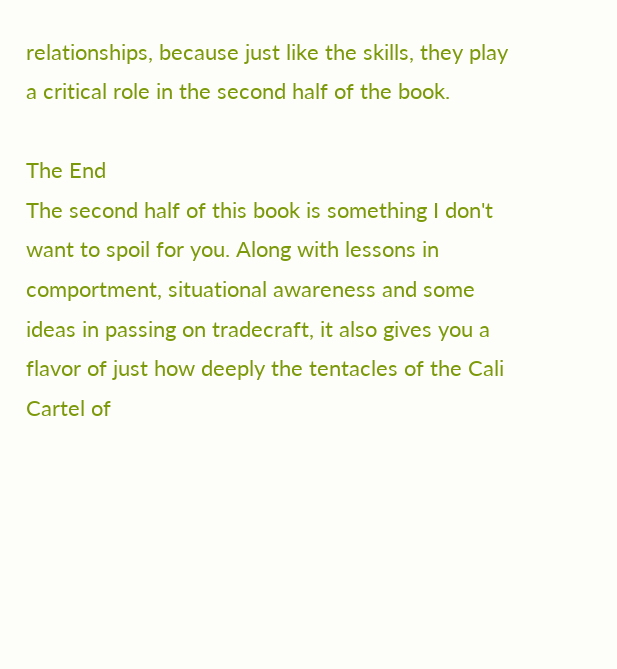relationships, because just like the skills, they play a critical role in the second half of the book.

The End
The second half of this book is something I don't want to spoil for you. Along with lessons in comportment, situational awareness and some ideas in passing on tradecraft, it also gives you a flavor of just how deeply the tentacles of the Cali Cartel of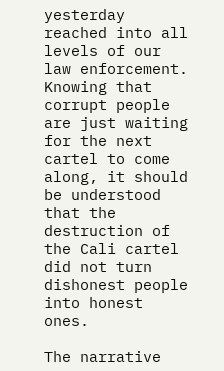yesterday reached into all levels of our law enforcement. Knowing that corrupt people are just waiting for the next cartel to come along, it should be understood that the destruction of the Cali cartel did not turn dishonest people into honest ones.

The narrative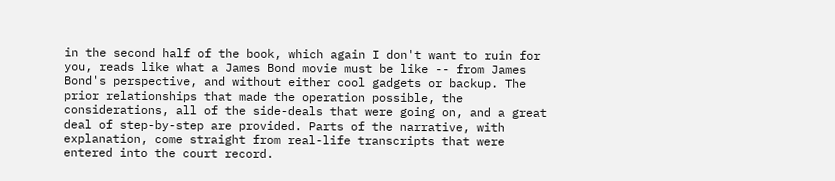in the second half of the book, which again I don't want to ruin for you, reads like what a James Bond movie must be like -- from James Bond's perspective, and without either cool gadgets or backup. The prior relationships that made the operation possible, the considerations, all of the side-deals that were going on, and a great deal of step-by-step are provided. Parts of the narrative, with explanation, come straight from real-life transcripts that were entered into the court record.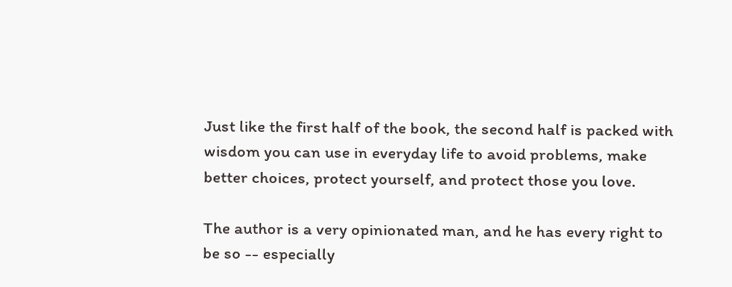Just like the first half of the book, the second half is packed with wisdom you can use in everyday life to avoid problems, make better choices, protect yourself, and protect those you love.

The author is a very opinionated man, and he has every right to be so -- especially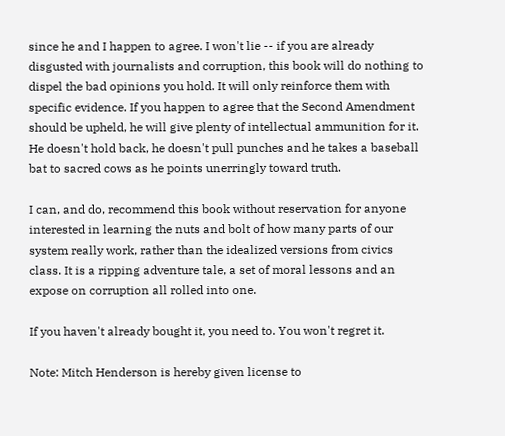since he and I happen to agree. I won't lie -- if you are already disgusted with journalists and corruption, this book will do nothing to dispel the bad opinions you hold. It will only reinforce them with specific evidence. If you happen to agree that the Second Amendment should be upheld, he will give plenty of intellectual ammunition for it. He doesn't hold back, he doesn't pull punches and he takes a baseball bat to sacred cows as he points unerringly toward truth.

I can, and do, recommend this book without reservation for anyone interested in learning the nuts and bolt of how many parts of our system really work, rather than the idealized versions from civics class. It is a ripping adventure tale, a set of moral lessons and an expose on corruption all rolled into one.

If you haven't already bought it, you need to. You won't regret it.

Note: Mitch Henderson is hereby given license to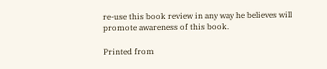re-use this book review in any way he believes will promote awareness of this book.

Printed from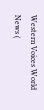Western Voices World News (